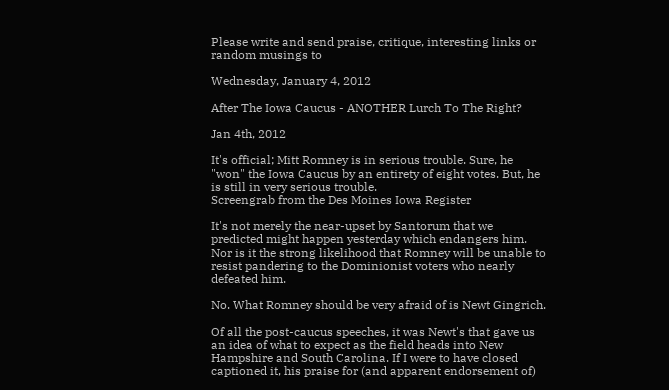Please write and send praise, critique, interesting links or random musings to

Wednesday, January 4, 2012

After The Iowa Caucus - ANOTHER Lurch To The Right?

Jan 4th, 2012

It's official; Mitt Romney is in serious trouble. Sure, he "won" the Iowa Caucus by an entirety of eight votes. But, he is still in very serious trouble.
Screengrab from the Des Moines Iowa Register

It's not merely the near-upset by Santorum that we predicted might happen yesterday which endangers him. Nor is it the strong likelihood that Romney will be unable to resist pandering to the Dominionist voters who nearly defeated him.

No. What Romney should be very afraid of is Newt Gingrich.

Of all the post-caucus speeches, it was Newt's that gave us an idea of what to expect as the field heads into New Hampshire and South Carolina. If I were to have closed captioned it, his praise for (and apparent endorsement of)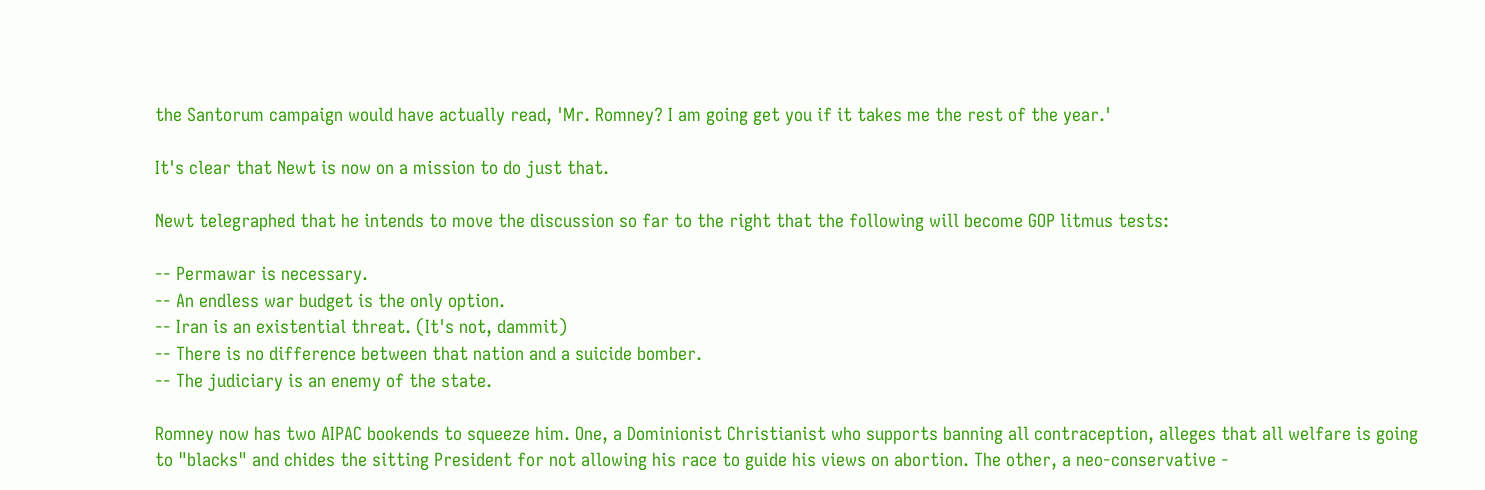the Santorum campaign would have actually read, 'Mr. Romney? I am going get you if it takes me the rest of the year.'

It's clear that Newt is now on a mission to do just that.

Newt telegraphed that he intends to move the discussion so far to the right that the following will become GOP litmus tests:

-- Permawar is necessary.
-- An endless war budget is the only option.
-- Iran is an existential threat. (It's not, dammit)
-- There is no difference between that nation and a suicide bomber.
-- The judiciary is an enemy of the state.

Romney now has two AIPAC bookends to squeeze him. One, a Dominionist Christianist who supports banning all contraception, alleges that all welfare is going to "blacks" and chides the sitting President for not allowing his race to guide his views on abortion. The other, a neo-conservative -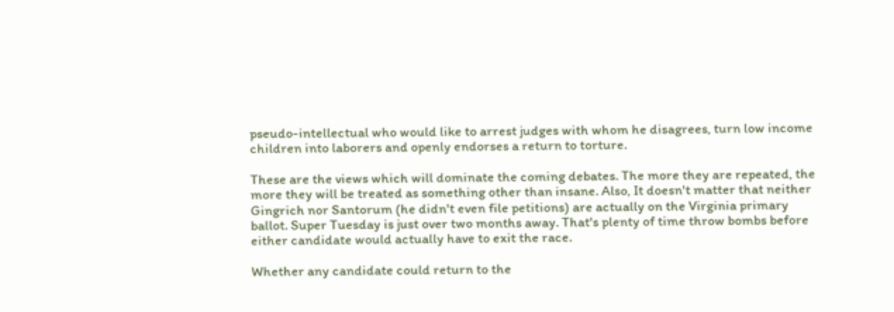pseudo-intellectual who would like to arrest judges with whom he disagrees, turn low income children into laborers and openly endorses a return to torture.

These are the views which will dominate the coming debates. The more they are repeated, the more they will be treated as something other than insane. Also, It doesn't matter that neither Gingrich nor Santorum (he didn't even file petitions) are actually on the Virginia primary ballot. Super Tuesday is just over two months away. That's plenty of time throw bombs before either candidate would actually have to exit the race.

Whether any candidate could return to the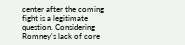center after the coming fight is a legitimate question. Considering Romney's lack of core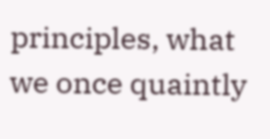principles, what we once quaintly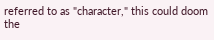referred to as "character," this could doom the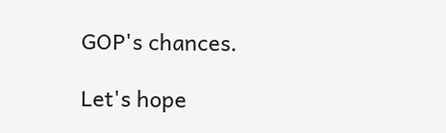GOP's chances.

Let's hope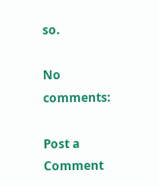so.

No comments:

Post a Comment